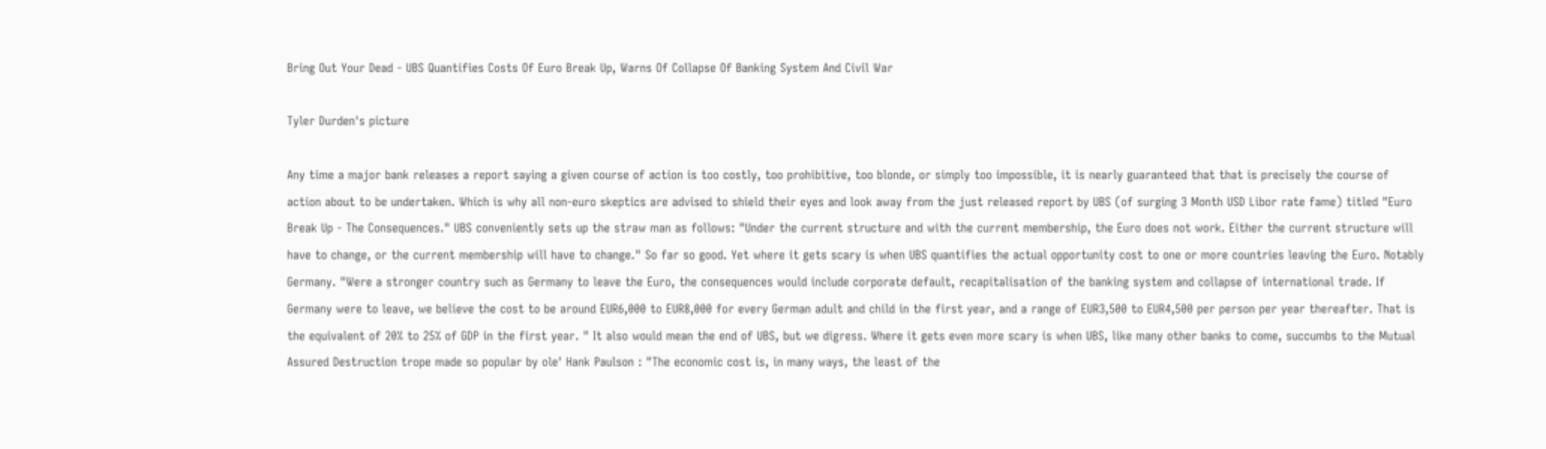Bring Out Your Dead - UBS Quantifies Costs Of Euro Break Up, Warns Of Collapse Of Banking System And Civil War

Tyler Durden's picture

Any time a major bank releases a report saying a given course of action is too costly, too prohibitive, too blonde, or simply too impossible, it is nearly guaranteed that that is precisely the course of action about to be undertaken. Which is why all non-euro skeptics are advised to shield their eyes and look away from the just released report by UBS (of surging 3 Month USD Libor rate fame) titled "Euro Break Up - The Consequences." UBS conveniently sets up the straw man as follows: "Under the current structure and with the current membership, the Euro does not work. Either the current structure will have to change, or the current membership will have to change." So far so good. Yet where it gets scary is when UBS quantifies the actual opportunity cost to one or more countries leaving the Euro. Notably Germany. "Were a stronger country such as Germany to leave the Euro, the consequences would include corporate default, recapitalisation of the banking system and collapse of international trade. If Germany were to leave, we believe the cost to be around EUR6,000 to EUR8,000 for every German adult and child in the first year, and a range of EUR3,500 to EUR4,500 per person per year thereafter. That is the equivalent of 20% to 25% of GDP in the first year. " It also would mean the end of UBS, but we digress. Where it gets even more scary is when UBS, like many other banks to come, succumbs to the Mutual Assured Destruction trope made so popular by ole' Hank Paulson : "The economic cost is, in many ways, the least of the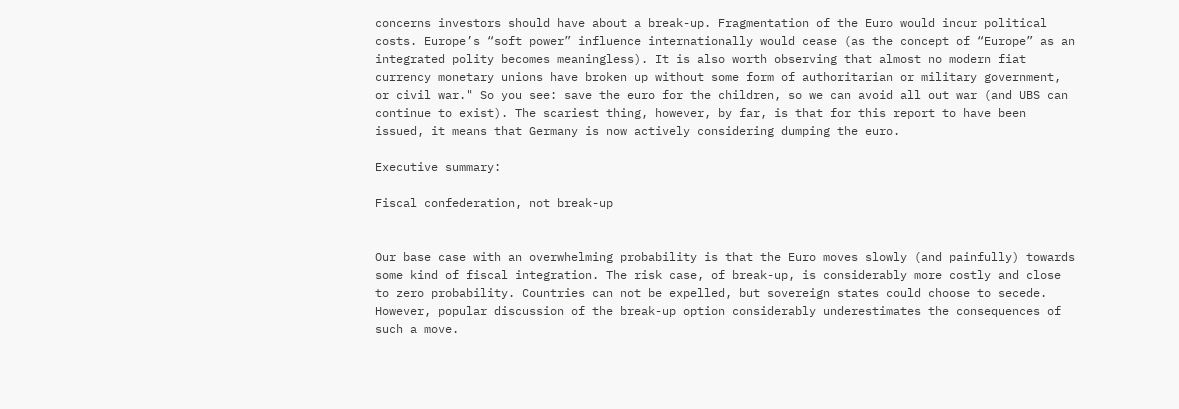concerns investors should have about a break-up. Fragmentation of the Euro would incur political costs. Europe’s “soft power” influence internationally would cease (as the concept of “Europe” as an integrated polity becomes meaningless). It is also worth observing that almost no modern fiat currency monetary unions have broken up without some form of authoritarian or military government, or civil war." So you see: save the euro for the children, so we can avoid all out war (and UBS can continue to exist). The scariest thing, however, by far, is that for this report to have been issued, it means that Germany is now actively considering dumping the euro.

Executive summary:

Fiscal confederation, not break-up


Our base case with an overwhelming probability is that the Euro moves slowly (and painfully) towards some kind of fiscal integration. The risk case, of break-up, is considerably more costly and close to zero probability. Countries can not be expelled, but sovereign states could choose to secede. However, popular discussion of the break-up option considerably underestimates the consequences of such a move.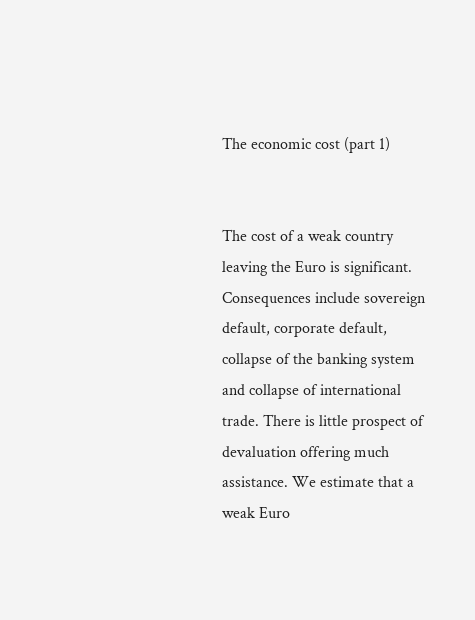The economic cost (part 1)


The cost of a weak country leaving the Euro is significant. Consequences include sovereign default, corporate default, collapse of the banking system and collapse of international trade. There is little prospect of devaluation offering much assistance. We estimate that a weak Euro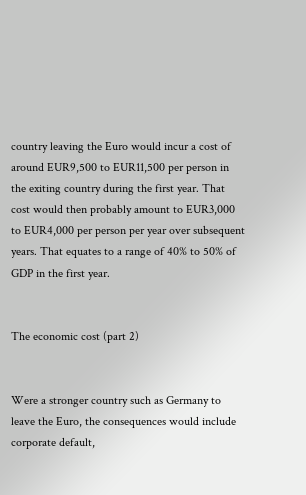country leaving the Euro would incur a cost of around EUR9,500 to EUR11,500 per person in the exiting country during the first year. That cost would then probably amount to EUR3,000 to EUR4,000 per person per year over subsequent years. That equates to a range of 40% to 50% of GDP in the first year.


The economic cost (part 2)


Were a stronger country such as Germany to leave the Euro, the consequences would include corporate default,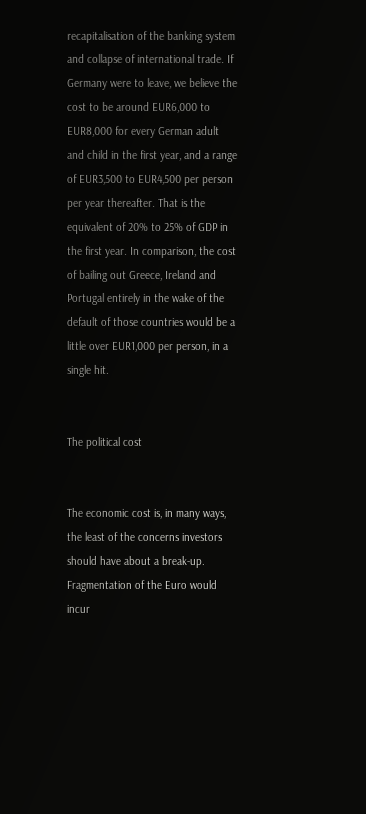recapitalisation of the banking system and collapse of international trade. If Germany were to leave, we believe the cost to be around EUR6,000 to EUR8,000 for every German adult and child in the first year, and a range of EUR3,500 to EUR4,500 per person per year thereafter. That is the equivalent of 20% to 25% of GDP in the first year. In comparison, the cost of bailing out Greece, Ireland and Portugal entirely in the wake of the default of those countries would be a little over EUR1,000 per person, in a single hit.


The political cost


The economic cost is, in many ways, the least of the concerns investors should have about a break-up. Fragmentation of the Euro would incur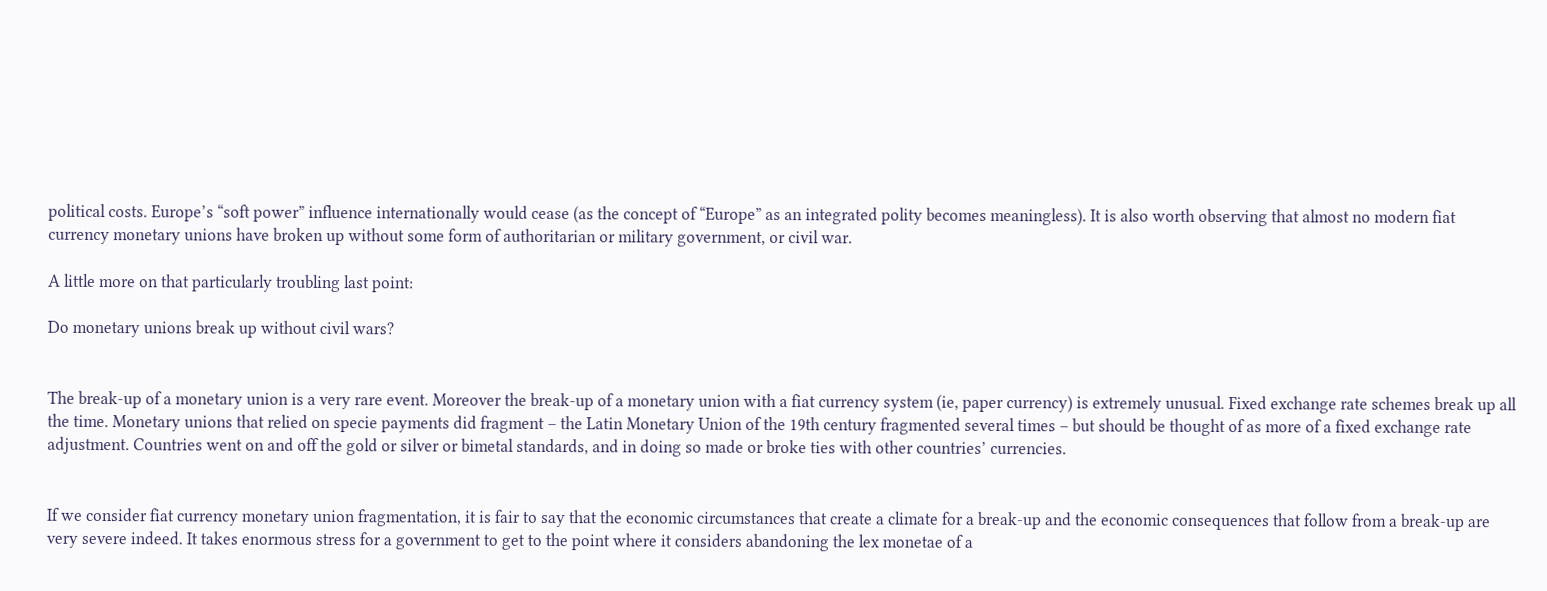political costs. Europe’s “soft power” influence internationally would cease (as the concept of “Europe” as an integrated polity becomes meaningless). It is also worth observing that almost no modern fiat currency monetary unions have broken up without some form of authoritarian or military government, or civil war.

A little more on that particularly troubling last point:

Do monetary unions break up without civil wars?


The break-up of a monetary union is a very rare event. Moreover the break-up of a monetary union with a fiat currency system (ie, paper currency) is extremely unusual. Fixed exchange rate schemes break up all the time. Monetary unions that relied on specie payments did fragment – the Latin Monetary Union of the 19th century fragmented several times – but should be thought of as more of a fixed exchange rate adjustment. Countries went on and off the gold or silver or bimetal standards, and in doing so made or broke ties with other countries’ currencies.


If we consider fiat currency monetary union fragmentation, it is fair to say that the economic circumstances that create a climate for a break-up and the economic consequences that follow from a break-up are very severe indeed. It takes enormous stress for a government to get to the point where it considers abandoning the lex monetae of a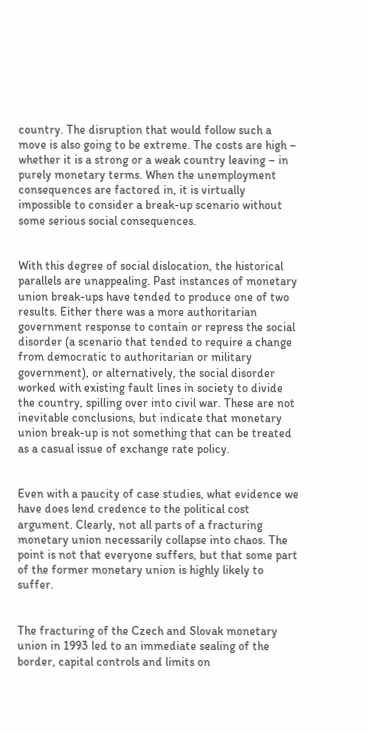country. The disruption that would follow such a move is also going to be extreme. The costs are high – whether it is a strong or a weak country leaving – in purely monetary terms. When the unemployment consequences are factored in, it is virtually impossible to consider a break-up scenario without some serious social consequences.


With this degree of social dislocation, the historical parallels are unappealing. Past instances of monetary union break-ups have tended to produce one of two results. Either there was a more authoritarian government response to contain or repress the social disorder (a scenario that tended to require a change from democratic to authoritarian or military government), or alternatively, the social disorder worked with existing fault lines in society to divide the country, spilling over into civil war. These are not inevitable conclusions, but indicate that monetary union break-up is not something that can be treated as a casual issue of exchange rate policy.


Even with a paucity of case studies, what evidence we have does lend credence to the political cost argument. Clearly, not all parts of a fracturing monetary union necessarily collapse into chaos. The point is not that everyone suffers, but that some part of the former monetary union is highly likely to suffer.


The fracturing of the Czech and Slovak monetary union in 1993 led to an immediate sealing of the border, capital controls and limits on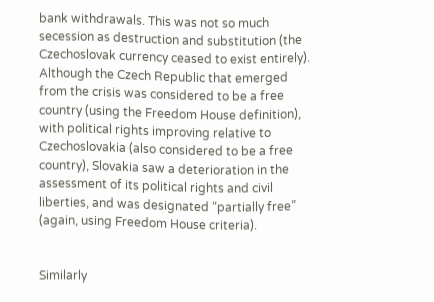bank withdrawals. This was not so much secession as destruction and substitution (the Czechoslovak currency ceased to exist entirely). Although the Czech Republic that emerged from the crisis was considered to be a free country (using the Freedom House definition), with political rights improving relative to Czechoslovakia (also considered to be a free country), Slovakia saw a deterioration in the assessment of its political rights and civil liberties, and was designated “partially free” (again, using Freedom House criteria).


Similarly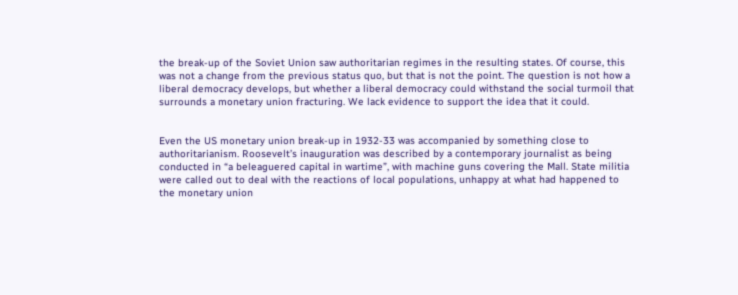the break-up of the Soviet Union saw authoritarian regimes in the resulting states. Of course, this was not a change from the previous status quo, but that is not the point. The question is not how a liberal democracy develops, but whether a liberal democracy could withstand the social turmoil that surrounds a monetary union fracturing. We lack evidence to support the idea that it could.


Even the US monetary union break-up in 1932-33 was accompanied by something close to authoritarianism. Roosevelt’s inauguration was described by a contemporary journalist as being conducted in “a beleaguered capital in wartime”, with machine guns covering the Mall. State militia were called out to deal with the reactions of local populations, unhappy at what had happened to the monetary union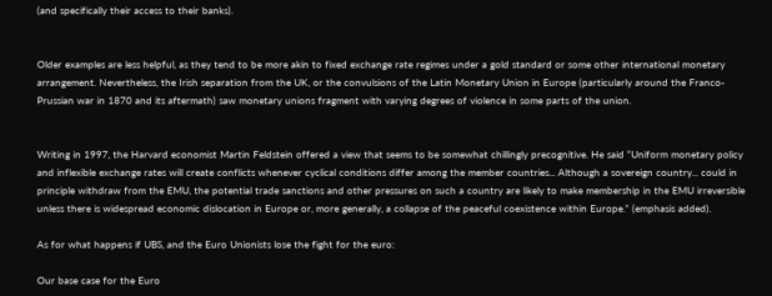(and specifically their access to their banks).


Older examples are less helpful, as they tend to be more akin to fixed exchange rate regimes under a gold standard or some other international monetary arrangement. Nevertheless, the Irish separation from the UK, or the convulsions of the Latin Monetary Union in Europe (particularly around the Franco-Prussian war in 1870 and its aftermath) saw monetary unions fragment with varying degrees of violence in some parts of the union.


Writing in 1997, the Harvard economist Martin Feldstein offered a view that seems to be somewhat chillingly precognitive. He said “Uniform monetary policy and inflexible exchange rates will create conflicts whenever cyclical conditions differ among the member countries... Although a sovereign country... could in principle withdraw from the EMU, the potential trade sanctions and other pressures on such a country are likely to make membership in the EMU irreversible unless there is widespread economic dislocation in Europe or, more generally, a collapse of the peaceful coexistence within Europe.” (emphasis added).

As for what happens if UBS, and the Euro Unionists lose the fight for the euro:

Our base case for the Euro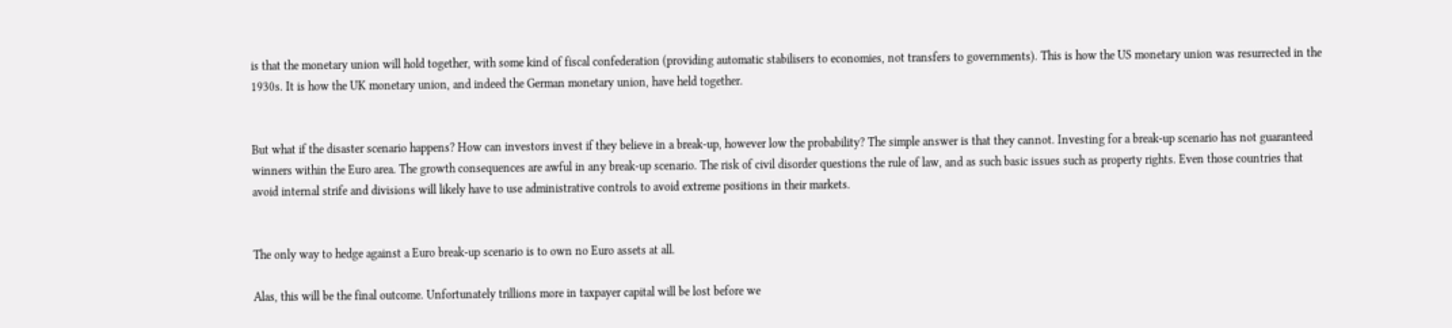is that the monetary union will hold together, with some kind of fiscal confederation (providing automatic stabilisers to economies, not transfers to governments). This is how the US monetary union was resurrected in the 1930s. It is how the UK monetary union, and indeed the German monetary union, have held together.


But what if the disaster scenario happens? How can investors invest if they believe in a break-up, however low the probability? The simple answer is that they cannot. Investing for a break-up scenario has not guaranteed winners within the Euro area. The growth consequences are awful in any break-up scenario. The risk of civil disorder questions the rule of law, and as such basic issues such as property rights. Even those countries that avoid internal strife and divisions will likely have to use administrative controls to avoid extreme positions in their markets.


The only way to hedge against a Euro break-up scenario is to own no Euro assets at all.

Alas, this will be the final outcome. Unfortunately trillions more in taxpayer capital will be lost before we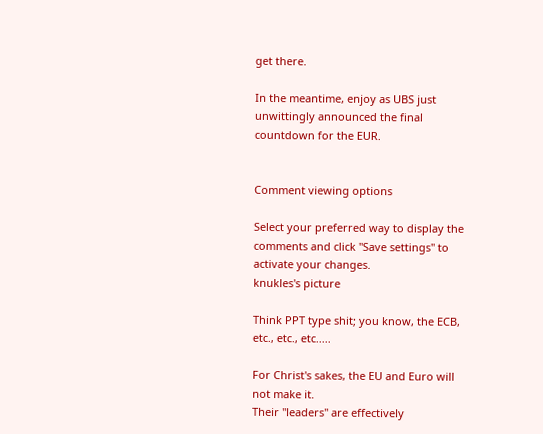get there.

In the meantime, enjoy as UBS just unwittingly announced the final countdown for the EUR.


Comment viewing options

Select your preferred way to display the comments and click "Save settings" to activate your changes.
knukles's picture

Think PPT type shit; you know, the ECB, etc., etc., etc.....

For Christ's sakes, the EU and Euro will not make it.
Their "leaders" are effectively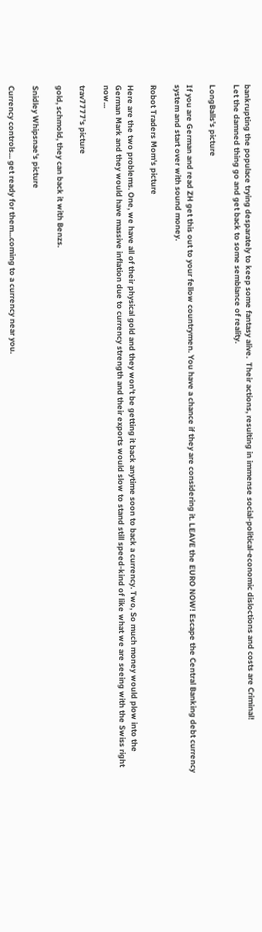bankrupting the populace trying desparately to keep some fantasy alive.  Their actions, resulting in immense social-political-economic disloctions and costs are Criminal!
Let the damned thing go and get back to some semblance of reality.

LongBalls's picture

If you are German and read ZH get this out to your fellow countrymen. You have a chance if they are considering it. LEAVE the EURO NOW! Escape the Central Banking debt currency system and start over with sound money.

Robot Traders Mom's picture

Here are the two problems. One, we have all of their physical gold and they won't be getting it back anytime soon to back a currency. Two, So much money would plow into the German Mark and they would have massive inflation due to currency strength and their exports would slow to stand still speed-kind of like what we are seeing with the Swiss right now...

trav7777's picture

gold, schmold, they can back it with Benzs.

Snidley Whipsnae's picture

Currency controls... get ready for them...coming to a currency near you.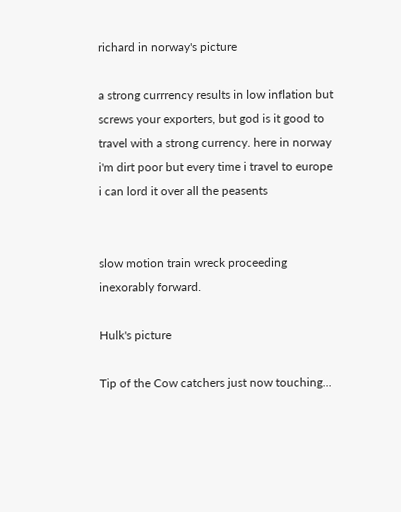richard in norway's picture

a strong currrency results in low inflation but screws your exporters, but god is it good to travel with a strong currency. here in norway i'm dirt poor but every time i travel to europe i can lord it over all the peasents


slow motion train wreck proceeding inexorably forward.

Hulk's picture

Tip of the Cow catchers just now touching...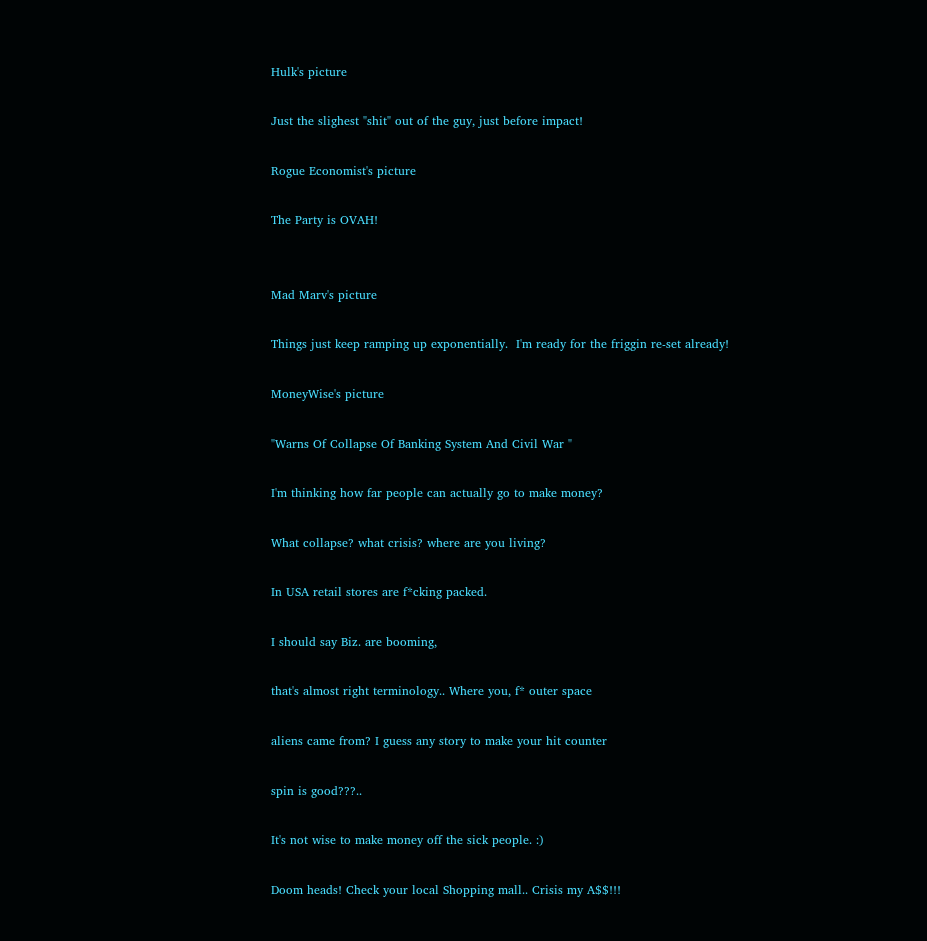Hulk's picture

Just the slighest "shit" out of the guy, just before impact!

Rogue Economist's picture

The Party is OVAH!


Mad Marv's picture

Things just keep ramping up exponentially.  I'm ready for the friggin re-set already!

MoneyWise's picture

"Warns Of Collapse Of Banking System And Civil War "

I'm thinking how far people can actually go to make money?

What collapse? what crisis? where are you living?

In USA retail stores are f*cking packed.

I should say Biz. are booming,

that's almost right terminology.. Where you, f* outer space

aliens came from? I guess any story to make your hit counter

spin is good???..

It's not wise to make money off the sick people. :)

Doom heads! Check your local Shopping mall.. Crisis my A$$!!!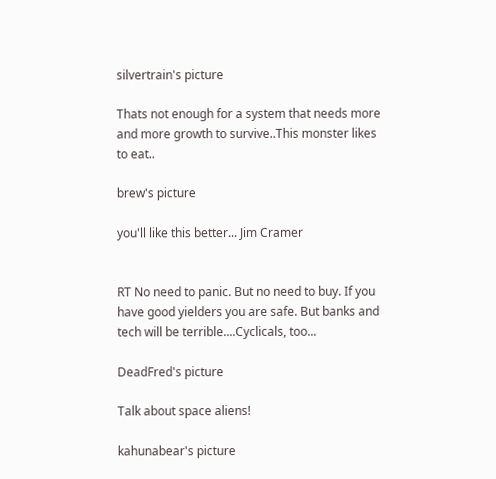silvertrain's picture

Thats not enough for a system that needs more and more growth to survive..This monster likes to eat..

brew's picture

you'll like this better... Jim Cramer


RT No need to panic. But no need to buy. If you have good yielders you are safe. But banks and tech will be terrible....Cyclicals, too...

DeadFred's picture

Talk about space aliens!

kahunabear's picture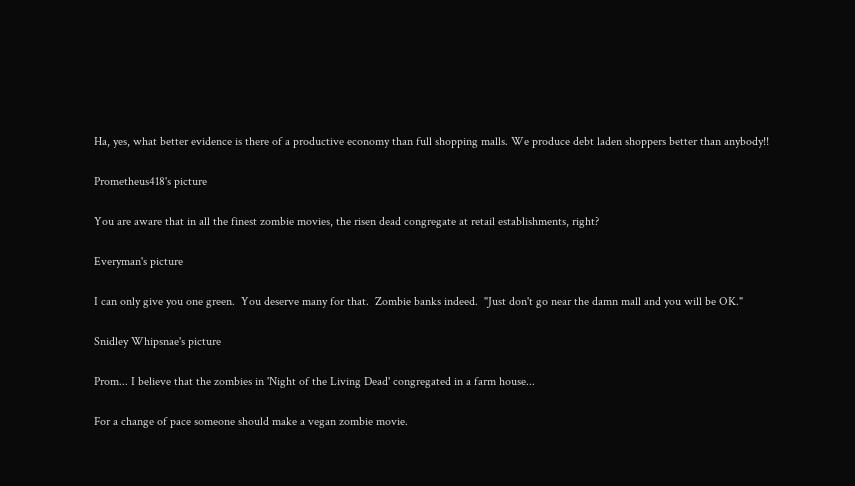Ha, yes, what better evidence is there of a productive economy than full shopping malls. We produce debt laden shoppers better than anybody!!

Prometheus418's picture

You are aware that in all the finest zombie movies, the risen dead congregate at retail establishments, right?

Everyman's picture

I can only give you one green.  You deserve many for that.  Zombie banks indeed.  "Just don't go near the damn mall and you will be OK."

Snidley Whipsnae's picture

Prom... I believe that the zombies in 'Night of the Living Dead' congregated in a farm house...

For a change of pace someone should make a vegan zombie movie.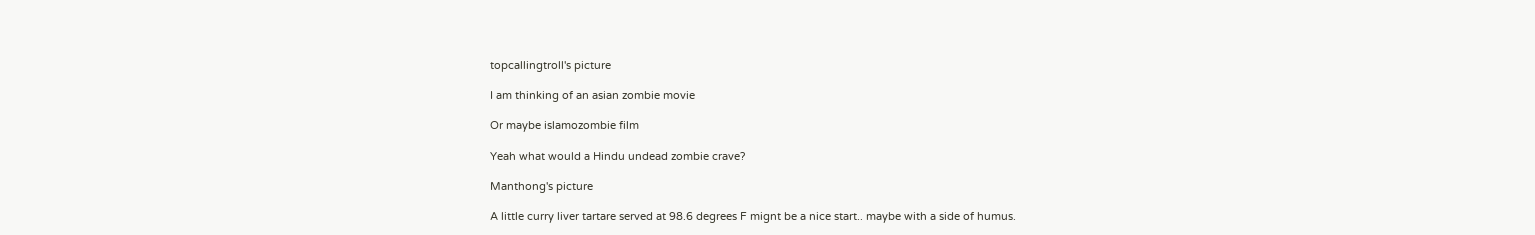topcallingtroll's picture

I am thinking of an asian zombie movie

Or maybe islamozombie film

Yeah what would a Hindu undead zombie crave?

Manthong's picture

A little curry liver tartare served at 98.6 degrees F mignt be a nice start.. maybe with a side of humus.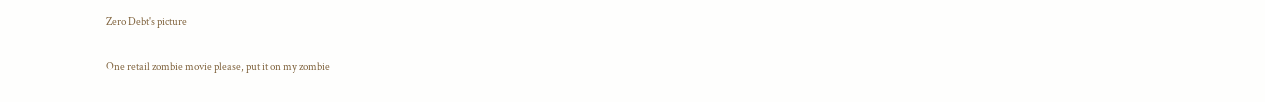Zero Debt's picture

One retail zombie movie please, put it on my zombie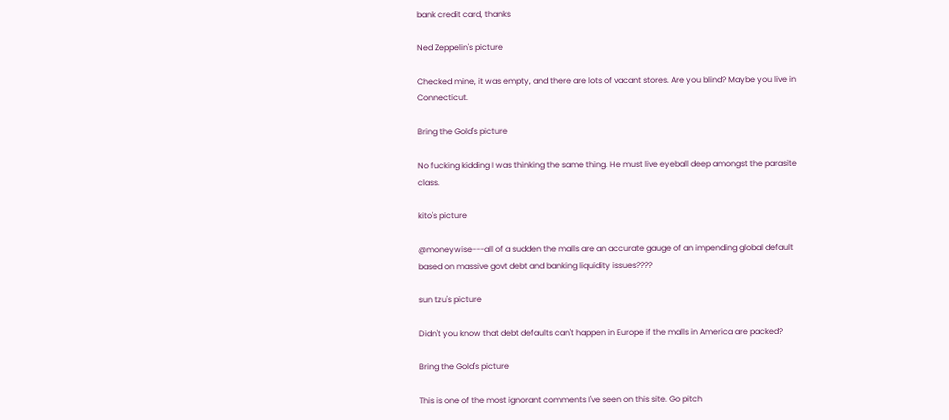bank credit card, thanks

Ned Zeppelin's picture

Checked mine, it was empty, and there are lots of vacant stores. Are you blind? Maybe you live in Connecticut.

Bring the Gold's picture

No fucking kidding I was thinking the same thing. He must live eyeball deep amongst the parasite class.

kito's picture

@moneywise---all of a sudden the malls are an accurate gauge of an impending global default based on massive govt debt and banking liquidity issues????

sun tzu's picture

Didn't you know that debt defaults can't happen in Europe if the malls in America are packed?

Bring the Gold's picture

This is one of the most ignorant comments I've seen on this site. Go pitch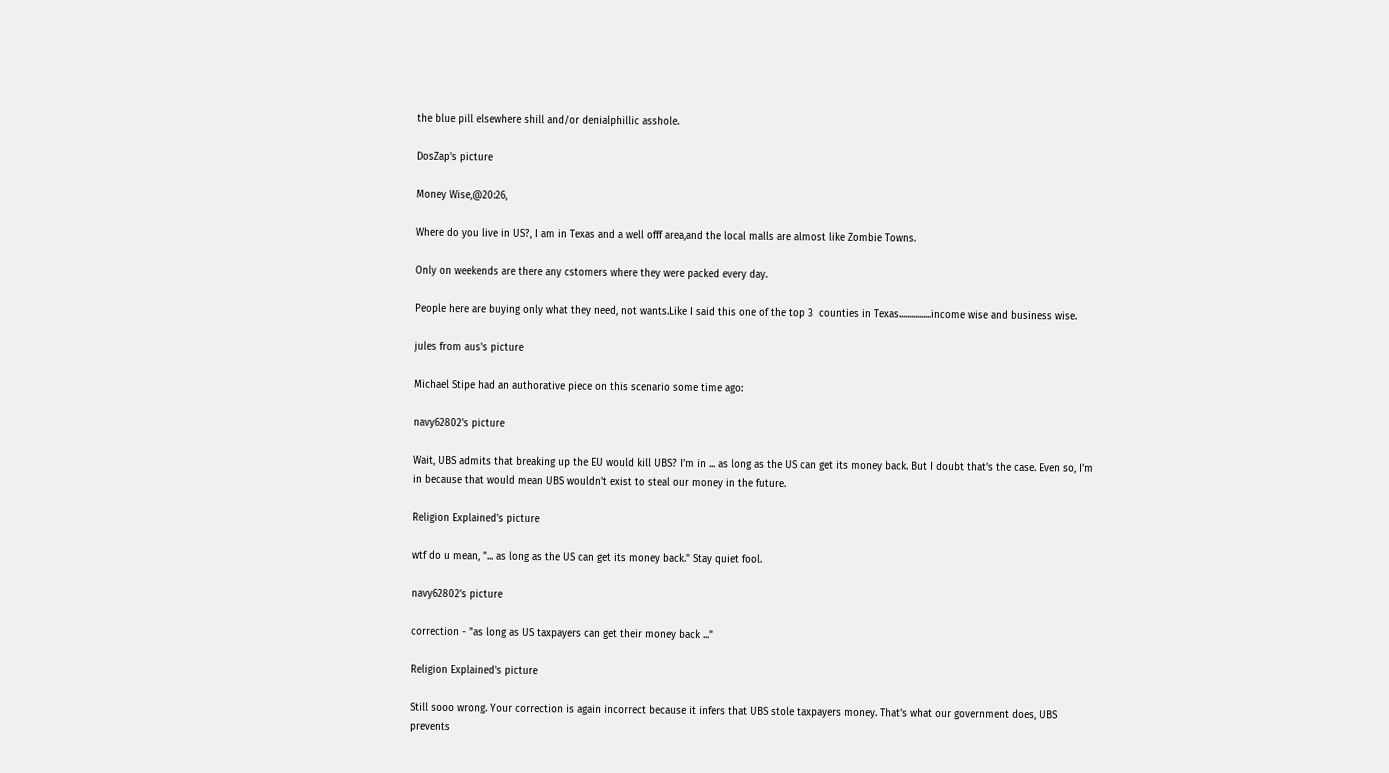the blue pill elsewhere shill and/or denialphillic asshole.

DosZap's picture

Money Wise,@20:26,

Where do you live in US?, I am in Texas and a well offf area,and the local malls are almost like Zombie Towns.

Only on weekends are there any cstomers where they were packed every day.

People here are buying only what they need, not wants.Like I said this one of the top 3  counties in Texas................income wise and business wise.

jules from aus's picture

Michael Stipe had an authorative piece on this scenario some time ago:

navy62802's picture

Wait, UBS admits that breaking up the EU would kill UBS? I'm in ... as long as the US can get its money back. But I doubt that's the case. Even so, I'm in because that would mean UBS wouldn't exist to steal our money in the future.

Religion Explained's picture

wtf do u mean, "... as long as the US can get its money back." Stay quiet fool.

navy62802's picture

correction - "as long as US taxpayers can get their money back ..."

Religion Explained's picture

Still sooo wrong. Your correction is again incorrect because it infers that UBS stole taxpayers money. That's what our government does, UBS prevents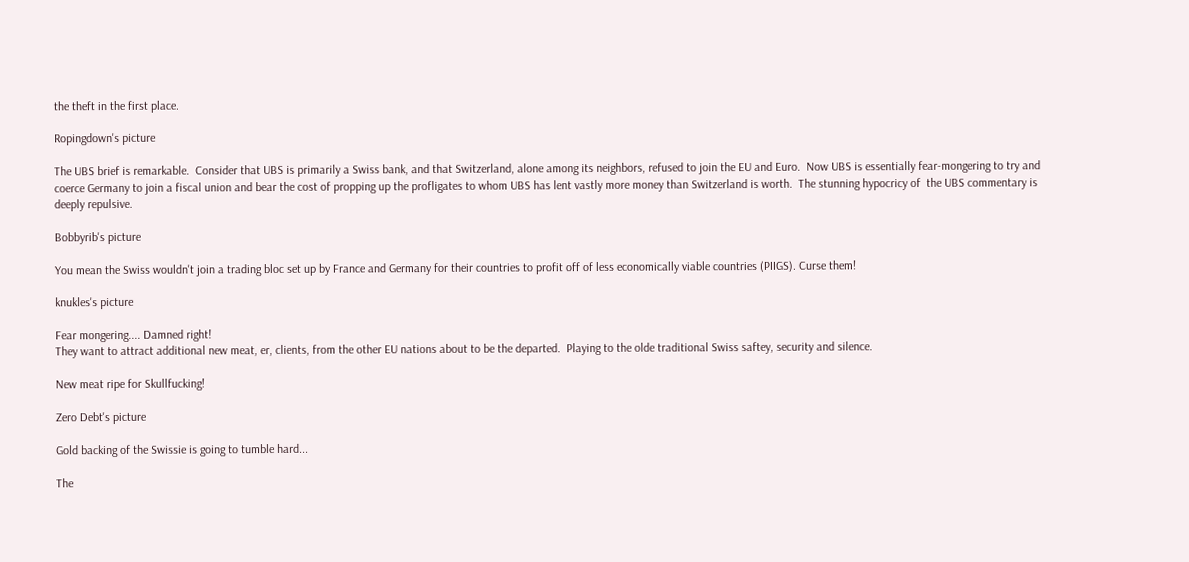the theft in the first place.

Ropingdown's picture

The UBS brief is remarkable.  Consider that UBS is primarily a Swiss bank, and that Switzerland, alone among its neighbors, refused to join the EU and Euro.  Now UBS is essentially fear-mongering to try and coerce Germany to join a fiscal union and bear the cost of propping up the profligates to whom UBS has lent vastly more money than Switzerland is worth.  The stunning hypocricy of  the UBS commentary is deeply repulsive.

Bobbyrib's picture

You mean the Swiss wouldn't join a trading bloc set up by France and Germany for their countries to profit off of less economically viable countries (PIIGS). Curse them!

knukles's picture

Fear mongering.... Damned right!
They want to attract additional new meat, er, clients, from the other EU nations about to be the departed.  Playing to the olde traditional Swiss saftey, security and silence.

New meat ripe for Skullfucking!

Zero Debt's picture

Gold backing of the Swissie is going to tumble hard...

The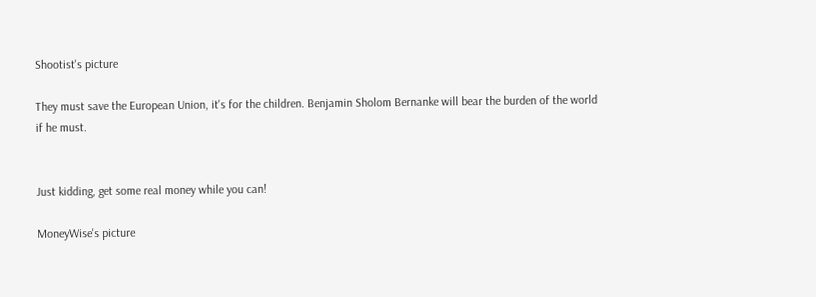Shootist's picture

They must save the European Union, it's for the children. Benjamin Sholom Bernanke will bear the burden of the world if he must.


Just kidding, get some real money while you can!

MoneyWise's picture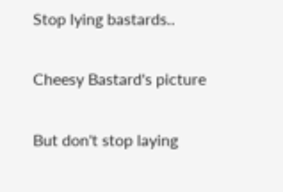Stop lying bastards..

Cheesy Bastard's picture

But don't stop laying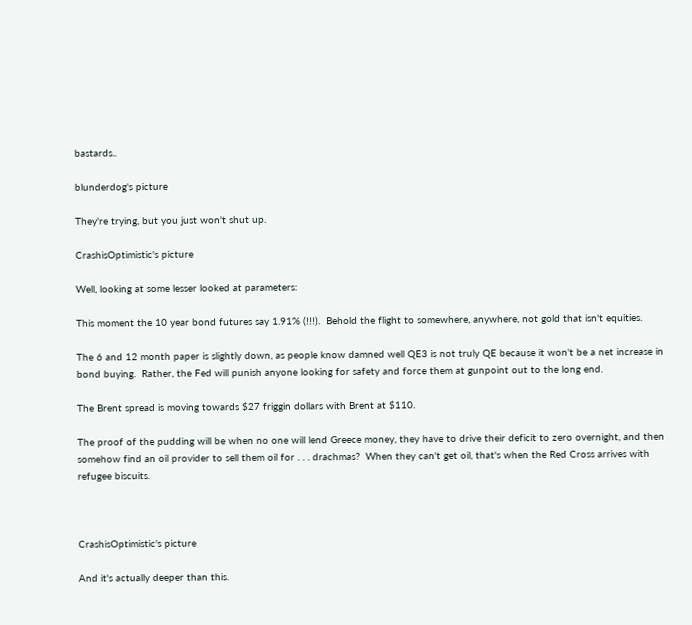bastards..

blunderdog's picture

They're trying, but you just won't shut up.

CrashisOptimistic's picture

Well, looking at some lesser looked at parameters:

This moment the 10 year bond futures say 1.91% (!!!).  Behold the flight to somewhere, anywhere, not gold that isn't equities.

The 6 and 12 month paper is slightly down, as people know damned well QE3 is not truly QE because it won't be a net increase in bond buying.  Rather, the Fed will punish anyone looking for safety and force them at gunpoint out to the long end.

The Brent spread is moving towards $27 friggin dollars with Brent at $110.

The proof of the pudding will be when no one will lend Greece money, they have to drive their deficit to zero overnight, and then somehow find an oil provider to sell them oil for . . . drachmas?  When they can't get oil, that's when the Red Cross arrives with refugee biscuits.



CrashisOptimistic's picture

And it's actually deeper than this.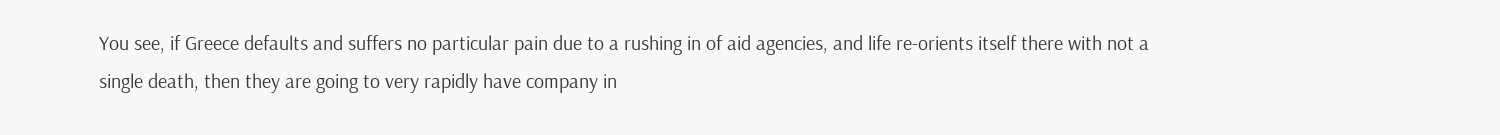You see, if Greece defaults and suffers no particular pain due to a rushing in of aid agencies, and life re-orients itself there with not a single death, then they are going to very rapidly have company in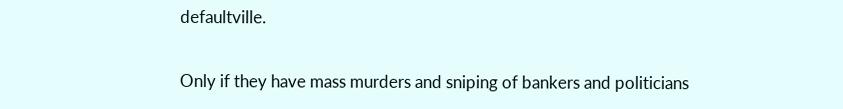defaultville.

Only if they have mass murders and sniping of bankers and politicians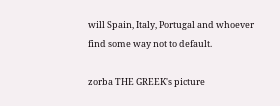will Spain, Italy, Portugal and whoever find some way not to default.

zorba THE GREEK's picture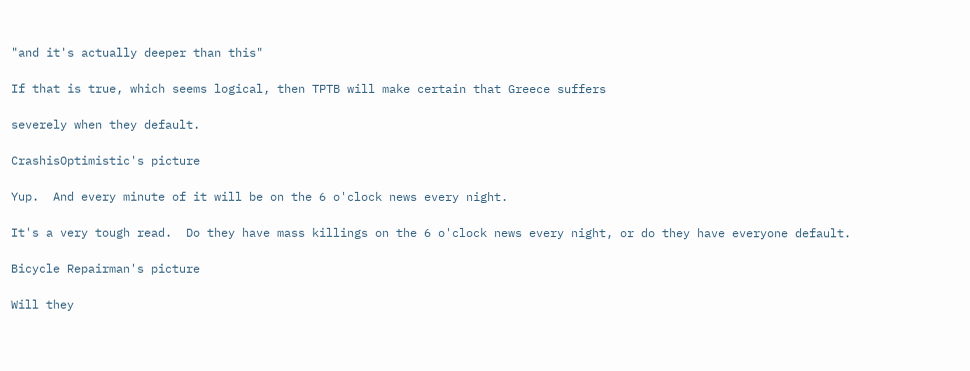"and it's actually deeper than this"

If that is true, which seems logical, then TPTB will make certain that Greece suffers

severely when they default.

CrashisOptimistic's picture

Yup.  And every minute of it will be on the 6 o'clock news every night.

It's a very tough read.  Do they have mass killings on the 6 o'clock news every night, or do they have everyone default.

Bicycle Repairman's picture

Will they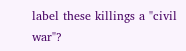label these killings a "civil war"?